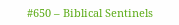#650 – Biblical Sentinels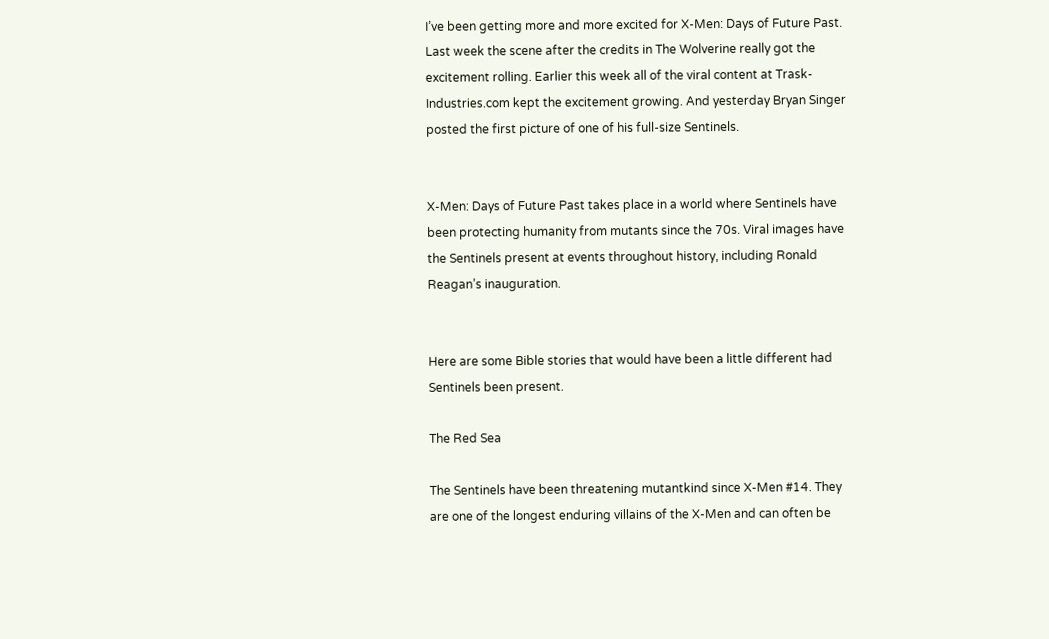I’ve been getting more and more excited for X-Men: Days of Future Past. Last week the scene after the credits in The Wolverine really got the excitement rolling. Earlier this week all of the viral content at Trask-Industries.com kept the excitement growing. And yesterday Bryan Singer posted the first picture of one of his full-size Sentinels.


X-Men: Days of Future Past takes place in a world where Sentinels have been protecting humanity from mutants since the 70s. Viral images have the Sentinels present at events throughout history, including Ronald Reagan’s inauguration.


Here are some Bible stories that would have been a little different had Sentinels been present.

The Red Sea

The Sentinels have been threatening mutantkind since X-Men #14. They are one of the longest enduring villains of the X-Men and can often be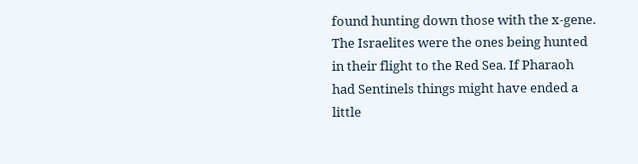found hunting down those with the x-gene. The Israelites were the ones being hunted in their flight to the Red Sea. If Pharaoh had Sentinels things might have ended a little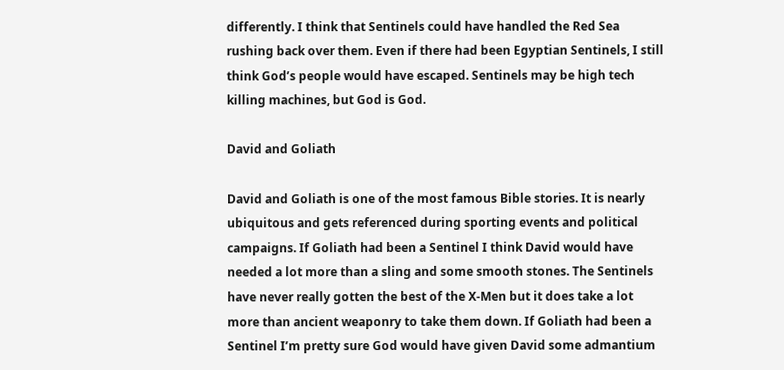differently. I think that Sentinels could have handled the Red Sea rushing back over them. Even if there had been Egyptian Sentinels, I still think God’s people would have escaped. Sentinels may be high tech killing machines, but God is God.

David and Goliath

David and Goliath is one of the most famous Bible stories. It is nearly ubiquitous and gets referenced during sporting events and political campaigns. If Goliath had been a Sentinel I think David would have needed a lot more than a sling and some smooth stones. The Sentinels have never really gotten the best of the X-Men but it does take a lot more than ancient weaponry to take them down. If Goliath had been a Sentinel I’m pretty sure God would have given David some admantium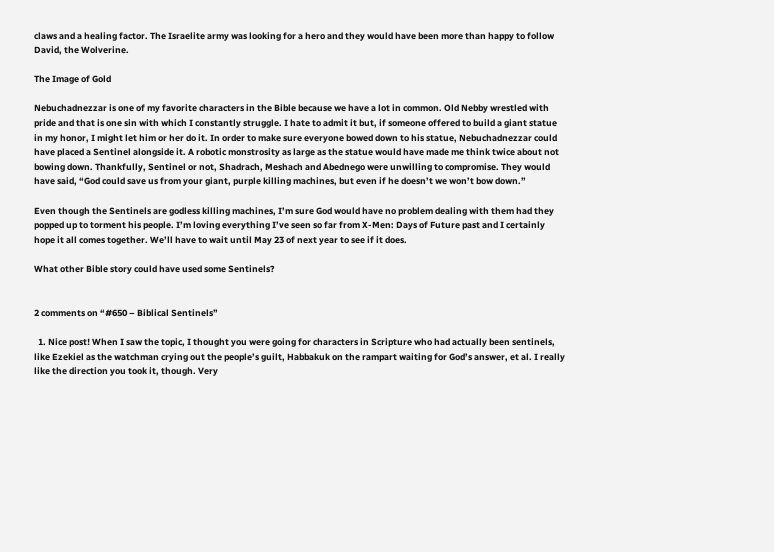claws and a healing factor. The Israelite army was looking for a hero and they would have been more than happy to follow David, the Wolverine.

The Image of Gold

Nebuchadnezzar is one of my favorite characters in the Bible because we have a lot in common. Old Nebby wrestled with pride and that is one sin with which I constantly struggle. I hate to admit it but, if someone offered to build a giant statue in my honor, I might let him or her do it. In order to make sure everyone bowed down to his statue, Nebuchadnezzar could have placed a Sentinel alongside it. A robotic monstrosity as large as the statue would have made me think twice about not bowing down. Thankfully, Sentinel or not, Shadrach, Meshach and Abednego were unwilling to compromise. They would have said, “God could save us from your giant, purple killing machines, but even if he doesn’t we won’t bow down.”

Even though the Sentinels are godless killing machines, I’m sure God would have no problem dealing with them had they popped up to torment his people. I’m loving everything I’ve seen so far from X-Men: Days of Future past and I certainly hope it all comes together. We’ll have to wait until May 23 of next year to see if it does.

What other Bible story could have used some Sentinels?


2 comments on “#650 – Biblical Sentinels”

  1. Nice post! When I saw the topic, I thought you were going for characters in Scripture who had actually been sentinels, like Ezekiel as the watchman crying out the people’s guilt, Habbakuk on the rampart waiting for God’s answer, et al. I really like the direction you took it, though. Very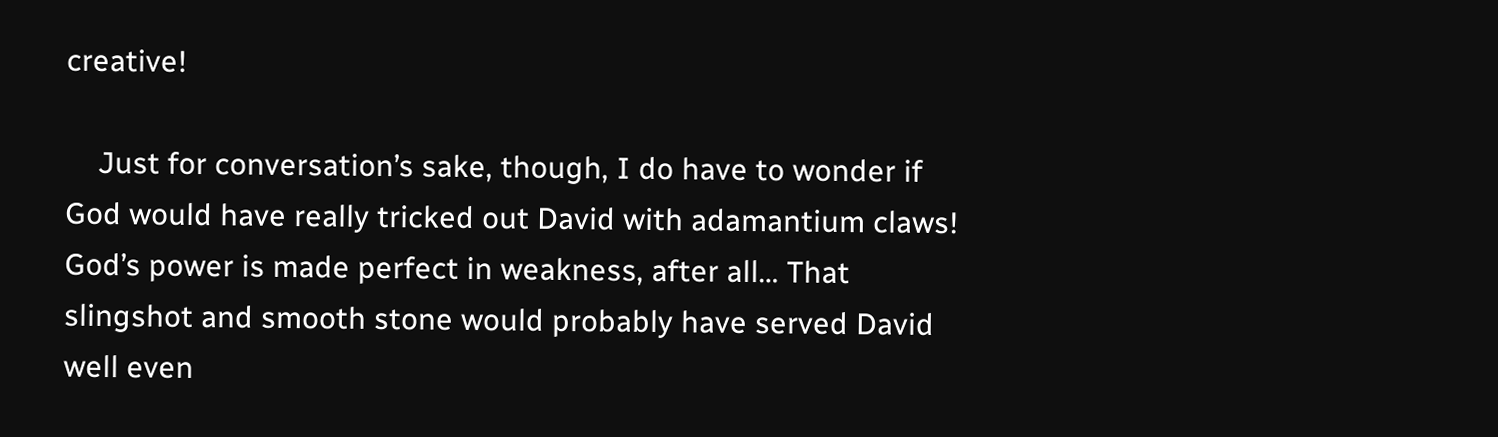creative!

    Just for conversation’s sake, though, I do have to wonder if God would have really tricked out David with adamantium claws! God’s power is made perfect in weakness, after all… That slingshot and smooth stone would probably have served David well even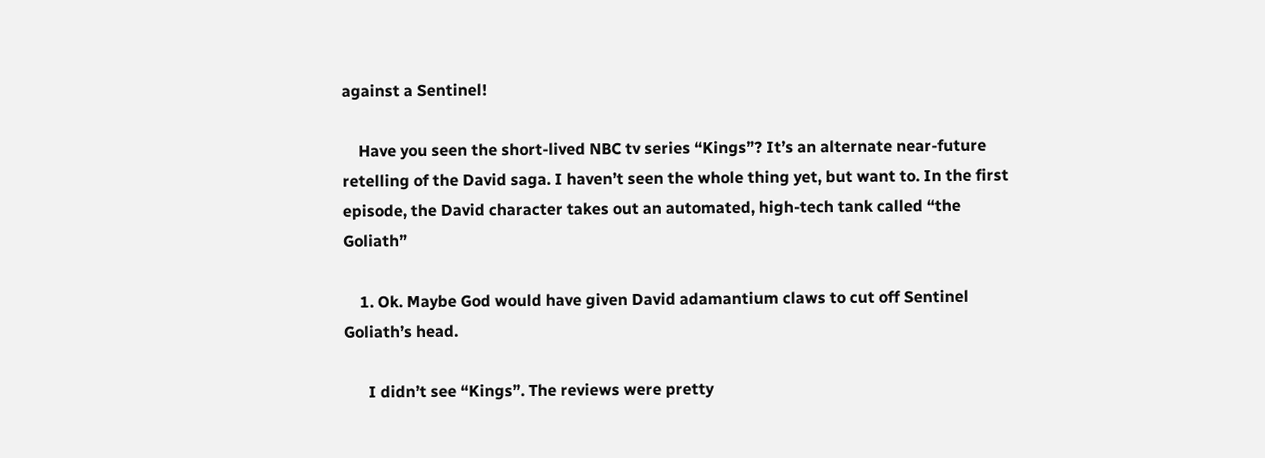against a Sentinel!

    Have you seen the short-lived NBC tv series “Kings”? It’s an alternate near-future retelling of the David saga. I haven’t seen the whole thing yet, but want to. In the first episode, the David character takes out an automated, high-tech tank called “the Goliath”

    1. Ok. Maybe God would have given David adamantium claws to cut off Sentinel Goliath’s head.

      I didn’t see “Kings”. The reviews were pretty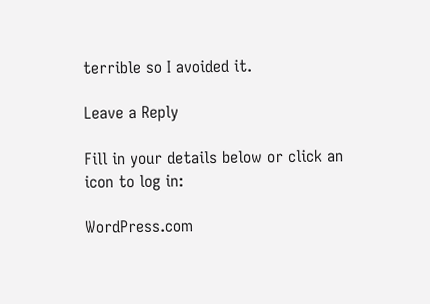terrible so I avoided it.

Leave a Reply

Fill in your details below or click an icon to log in:

WordPress.com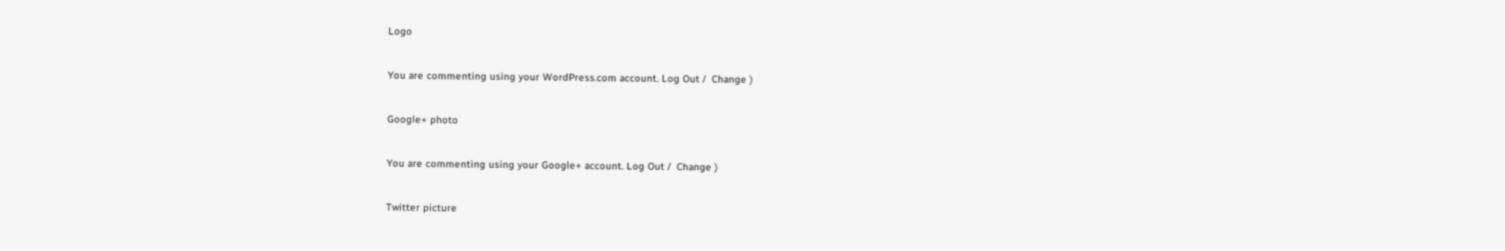Logo

You are commenting using your WordPress.com account. Log Out /  Change )

Google+ photo

You are commenting using your Google+ account. Log Out /  Change )

Twitter picture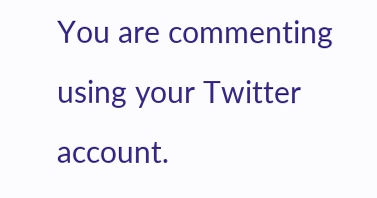You are commenting using your Twitter account.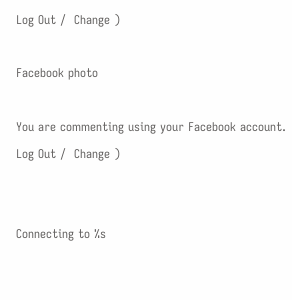Log Out /  Change )

Facebook photo

You are commenting using your Facebook account. Log Out /  Change )


Connecting to %s